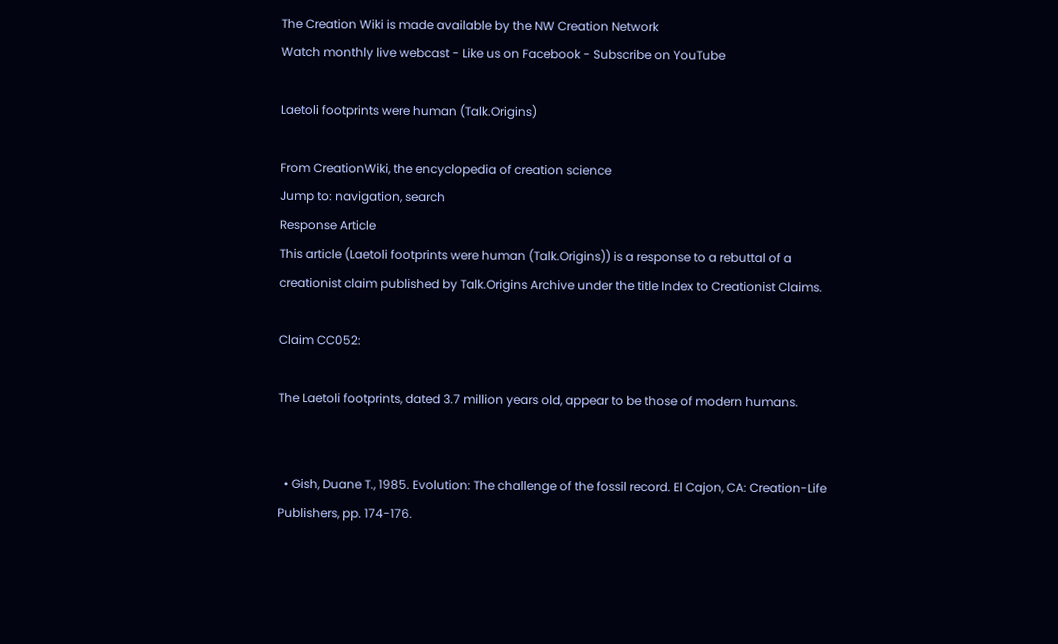The Creation Wiki is made available by the NW Creation Network
Watch monthly live webcast - Like us on Facebook - Subscribe on YouTube

Laetoli footprints were human (Talk.Origins)

From CreationWiki, the encyclopedia of creation science
Jump to: navigation, search
Response Article
This article (Laetoli footprints were human (Talk.Origins)) is a response to a rebuttal of a creationist claim published by Talk.Origins Archive under the title Index to Creationist Claims.

Claim CC052:

The Laetoli footprints, dated 3.7 million years old, appear to be those of modern humans.


  • Gish, Duane T., 1985. Evolution: The challenge of the fossil record. El Cajon, CA: Creation-Life Publishers, pp. 174-176.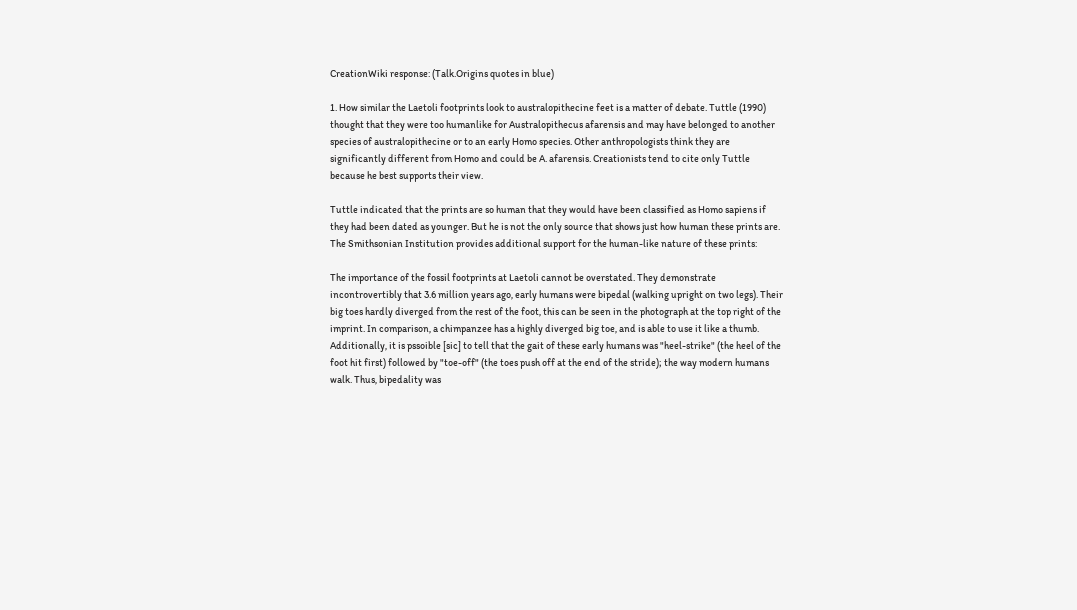CreationWiki response: (Talk.Origins quotes in blue)

1. How similar the Laetoli footprints look to australopithecine feet is a matter of debate. Tuttle (1990) thought that they were too humanlike for Australopithecus afarensis and may have belonged to another species of australopithecine or to an early Homo species. Other anthropologists think they are significantly different from Homo and could be A. afarensis. Creationists tend to cite only Tuttle because he best supports their view.

Tuttle indicated that the prints are so human that they would have been classified as Homo sapiens if they had been dated as younger. But he is not the only source that shows just how human these prints are. The Smithsonian Institution provides additional support for the human-like nature of these prints:

The importance of the fossil footprints at Laetoli cannot be overstated. They demonstrate incontrovertibly that 3.6 million years ago, early humans were bipedal (walking upright on two legs). Their big toes hardly diverged from the rest of the foot, this can be seen in the photograph at the top right of the imprint. In comparison, a chimpanzee has a highly diverged big toe, and is able to use it like a thumb. Additionally, it is pssoible [sic] to tell that the gait of these early humans was "heel-strike" (the heel of the foot hit first) followed by "toe-off" (the toes push off at the end of the stride); the way modern humans walk. Thus, bipedality was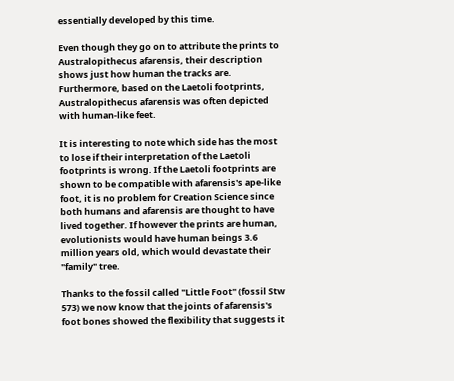essentially developed by this time.

Even though they go on to attribute the prints to Australopithecus afarensis, their description shows just how human the tracks are. Furthermore, based on the Laetoli footprints, Australopithecus afarensis was often depicted with human-like feet.

It is interesting to note which side has the most to lose if their interpretation of the Laetoli footprints is wrong. If the Laetoli footprints are shown to be compatible with afarensis's ape-like foot, it is no problem for Creation Science since both humans and afarensis are thought to have lived together. If however the prints are human, evolutionists would have human beings 3.6 million years old, which would devastate their "family" tree.

Thanks to the fossil called "Little Foot" (fossil Stw 573) we now know that the joints of afarensis's foot bones showed the flexibility that suggests it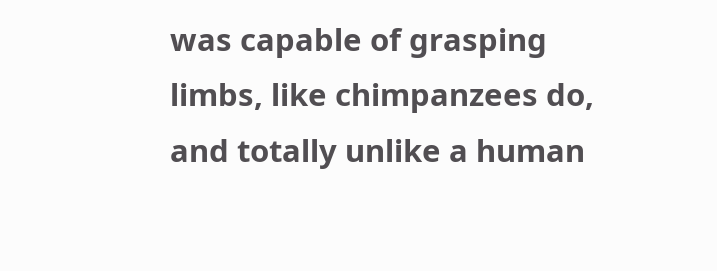was capable of grasping limbs, like chimpanzees do, and totally unlike a human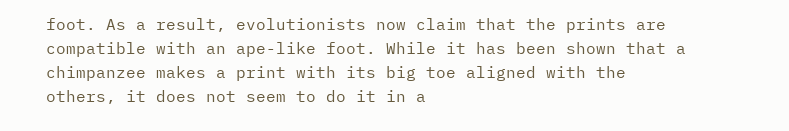foot. As a result, evolutionists now claim that the prints are compatible with an ape-like foot. While it has been shown that a chimpanzee makes a print with its big toe aligned with the others, it does not seem to do it in a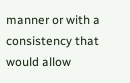manner or with a consistency that would allow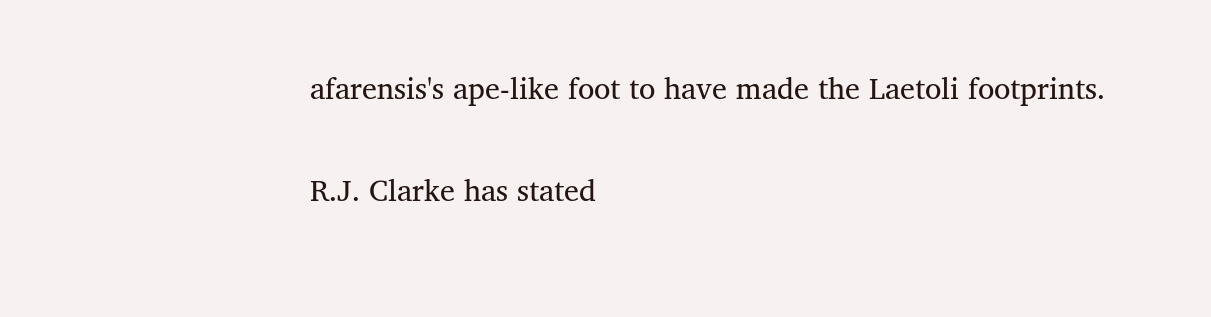afarensis's ape-like foot to have made the Laetoli footprints.

R.J. Clarke has stated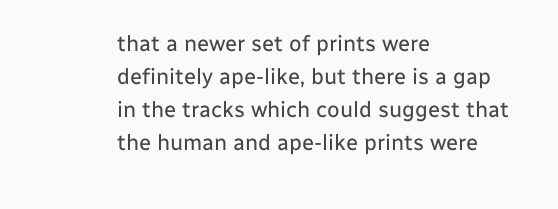that a newer set of prints were definitely ape-like, but there is a gap in the tracks which could suggest that the human and ape-like prints were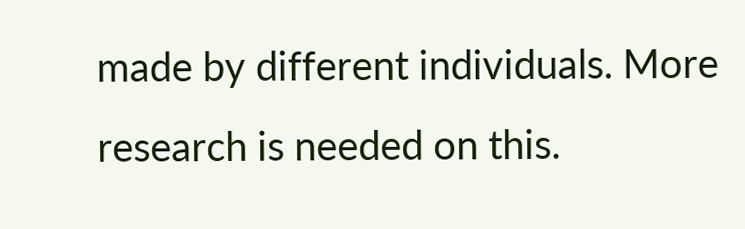made by different individuals. More research is needed on this.